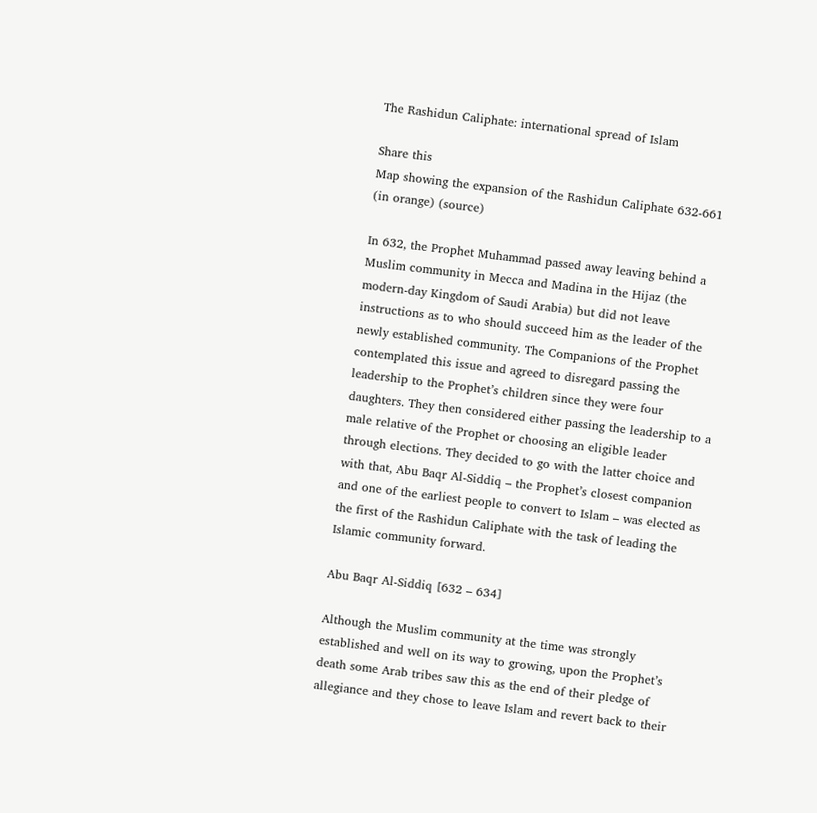The Rashidun Caliphate: international spread of Islam

Share this
Map showing the expansion of the Rashidun Caliphate 632-661 (in orange) (source)

In 632, the Prophet Muhammad passed away leaving behind a Muslim community in Mecca and Madina in the Hijaz (the modern-day Kingdom of Saudi Arabia) but did not leave instructions as to who should succeed him as the leader of the newly established community. The Companions of the Prophet contemplated this issue and agreed to disregard passing the leadership to the Prophet’s children since they were four daughters. They then considered either passing the leadership to a male relative of the Prophet or choosing an eligible leader through elections. They decided to go with the latter choice and with that, Abu Baqr Al-Siddiq – the Prophet’s closest companion and one of the earliest people to convert to Islam – was elected as the first of the Rashidun Caliphate with the task of leading the Islamic community forward.

Abu Baqr Al-Siddiq [632 – 634]

Although the Muslim community at the time was strongly established and well on its way to growing, upon the Prophet’s death some Arab tribes saw this as the end of their pledge of allegiance and they chose to leave Islam and revert back to their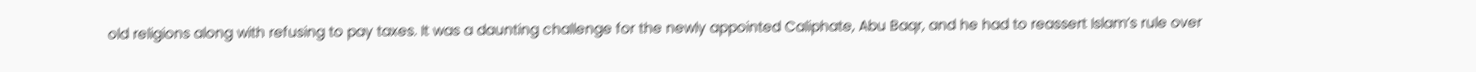old religions along with refusing to pay taxes. It was a daunting challenge for the newly appointed Caliphate, Abu Baqr, and he had to reassert Islam’s rule over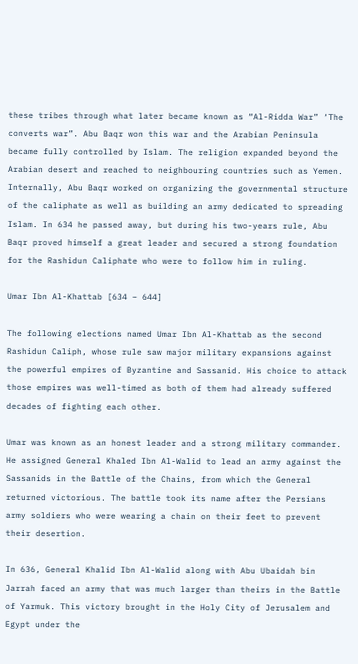these tribes through what later became known as “Al-Ridda War” ‘The converts war”. Abu Baqr won this war and the Arabian Peninsula became fully controlled by Islam. The religion expanded beyond the Arabian desert and reached to neighbouring countries such as Yemen. Internally, Abu Baqr worked on organizing the governmental structure of the caliphate as well as building an army dedicated to spreading Islam. In 634 he passed away, but during his two-years rule, Abu Baqr proved himself a great leader and secured a strong foundation for the Rashidun Caliphate who were to follow him in ruling.

Umar Ibn Al-Khattab [634 – 644]

The following elections named Umar Ibn Al-Khattab as the second Rashidun Caliph, whose rule saw major military expansions against the powerful empires of Byzantine and Sassanid. His choice to attack those empires was well-timed as both of them had already suffered decades of fighting each other.

Umar was known as an honest leader and a strong military commander. He assigned General Khaled Ibn Al-Walid to lead an army against the Sassanids in the Battle of the Chains, from which the General returned victorious. The battle took its name after the Persians army soldiers who were wearing a chain on their feet to prevent their desertion.

In 636, General Khalid Ibn Al-Walid along with Abu Ubaidah bin Jarrah faced an army that was much larger than theirs in the Battle of Yarmuk. This victory brought in the Holy City of Jerusalem and Egypt under the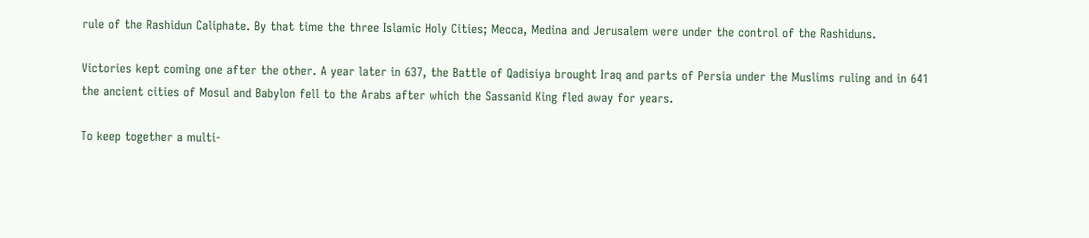rule of the Rashidun Caliphate. By that time the three Islamic Holy Cities; Mecca, Medina and Jerusalem were under the control of the Rashiduns.

Victories kept coming one after the other. A year later in 637, the Battle of Qadisiya brought Iraq and parts of Persia under the Muslims ruling and in 641 the ancient cities of Mosul and Babylon fell to the Arabs after which the Sassanid King fled away for years.

To keep together a multi-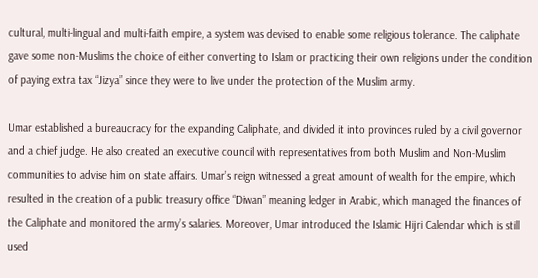cultural, multi-lingual and multi-faith empire, a system was devised to enable some religious tolerance. The caliphate gave some non-Muslims the choice of either converting to Islam or practicing their own religions under the condition of paying extra tax “Jizya” since they were to live under the protection of the Muslim army.

Umar established a bureaucracy for the expanding Caliphate, and divided it into provinces ruled by a civil governor and a chief judge. He also created an executive council with representatives from both Muslim and Non-Muslim communities to advise him on state affairs. Umar’s reign witnessed a great amount of wealth for the empire, which resulted in the creation of a public treasury office “Diwan” meaning ledger in Arabic, which managed the finances of the Caliphate and monitored the army’s salaries. Moreover, Umar introduced the Islamic Hijri Calendar which is still used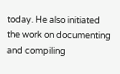today. He also initiated the work on documenting and compiling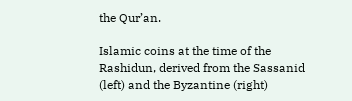the Qur’an.

Islamic coins at the time of the Rashidun, derived from the Sassanid (left) and the Byzantine (right)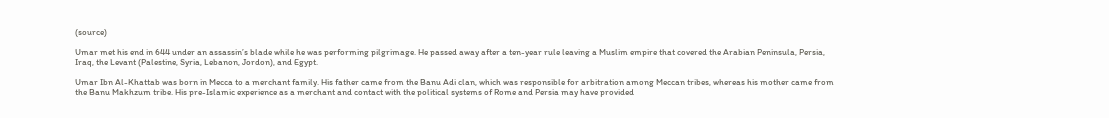(source)

Umar met his end in 644 under an assassin’s blade while he was performing pilgrimage. He passed away after a ten-year rule leaving a Muslim empire that covered the Arabian Peninsula, Persia, Iraq, the Levant (Palestine, Syria, Lebanon, Jordon), and Egypt.

Umar Ibn Al-Khattab was born in Mecca to a merchant family. His father came from the Banu Adi clan, which was responsible for arbitration among Meccan tribes, whereas his mother came from the Banu Makhzum tribe. His pre-Islamic experience as a merchant and contact with the political systems of Rome and Persia may have provided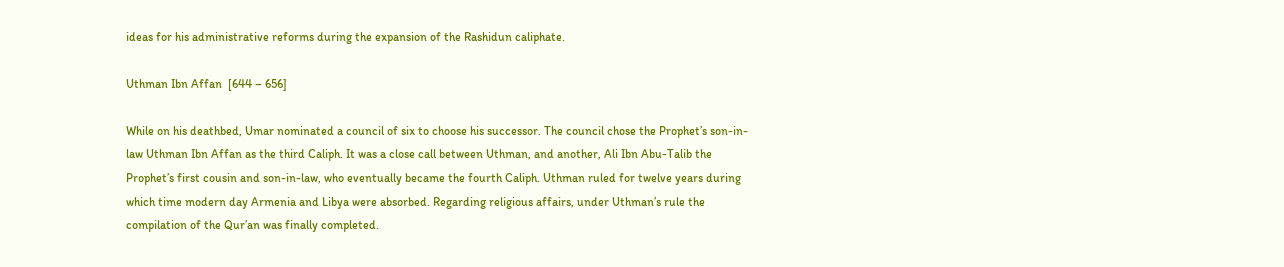ideas for his administrative reforms during the expansion of the Rashidun caliphate.

Uthman Ibn Affan  [644 – 656]

While on his deathbed, Umar nominated a council of six to choose his successor. The council chose the Prophet’s son-in-law Uthman Ibn Affan as the third Caliph. It was a close call between Uthman, and another, Ali Ibn Abu-Talib the Prophet’s first cousin and son-in-law, who eventually became the fourth Caliph. Uthman ruled for twelve years during which time modern day Armenia and Libya were absorbed. Regarding religious affairs, under Uthman’s rule the compilation of the Qur’an was finally completed.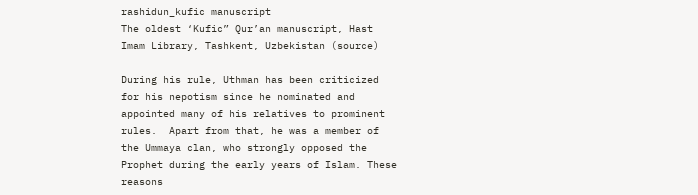rashidun_kufic manuscript
The oldest ‘Kufic” Qur’an manuscript, Hast Imam Library, Tashkent, Uzbekistan (source)

During his rule, Uthman has been criticized for his nepotism since he nominated and appointed many of his relatives to prominent rules.  Apart from that, he was a member of the Ummaya clan, who strongly opposed the Prophet during the early years of Islam. These reasons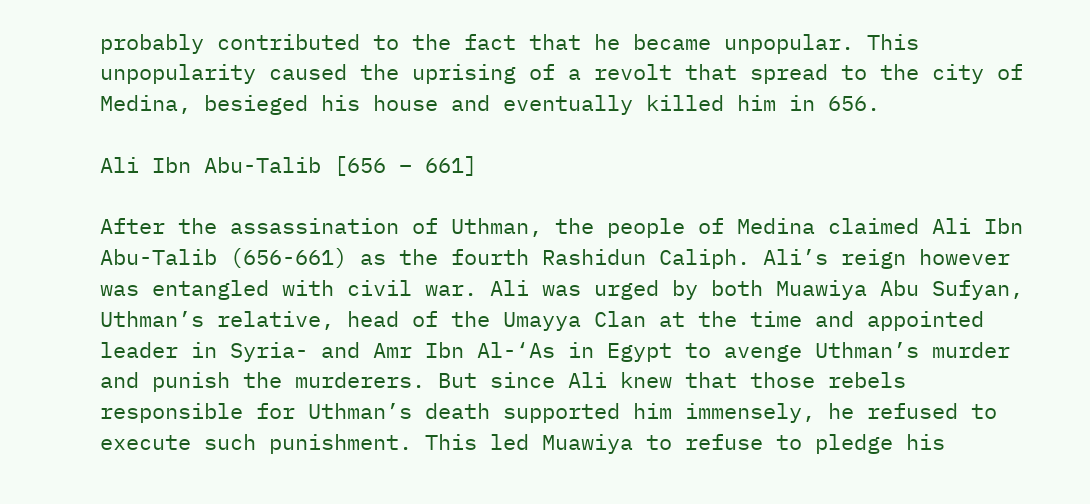probably contributed to the fact that he became unpopular. This unpopularity caused the uprising of a revolt that spread to the city of Medina, besieged his house and eventually killed him in 656.

Ali Ibn Abu-Talib [656 – 661]

After the assassination of Uthman, the people of Medina claimed Ali Ibn Abu-Talib (656-661) as the fourth Rashidun Caliph. Ali’s reign however was entangled with civil war. Ali was urged by both Muawiya Abu Sufyan, Uthman’s relative, head of the Umayya Clan at the time and appointed leader in Syria- and Amr Ibn Al-‘As in Egypt to avenge Uthman’s murder and punish the murderers. But since Ali knew that those rebels responsible for Uthman’s death supported him immensely, he refused to execute such punishment. This led Muawiya to refuse to pledge his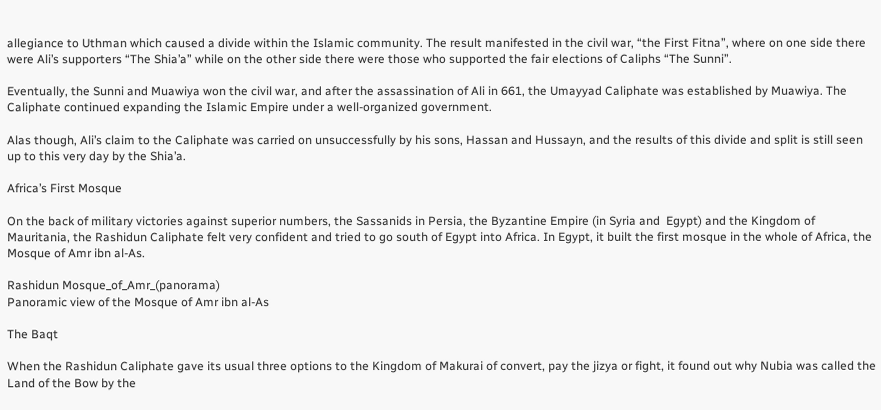allegiance to Uthman which caused a divide within the Islamic community. The result manifested in the civil war, “the First Fitna”, where on one side there were Ali’s supporters “The Shia’a” while on the other side there were those who supported the fair elections of Caliphs “The Sunni”.

Eventually, the Sunni and Muawiya won the civil war, and after the assassination of Ali in 661, the Umayyad Caliphate was established by Muawiya. The Caliphate continued expanding the Islamic Empire under a well-organized government.

Alas though, Ali’s claim to the Caliphate was carried on unsuccessfully by his sons, Hassan and Hussayn, and the results of this divide and split is still seen up to this very day by the Shia’a.

Africa’s First Mosque

On the back of military victories against superior numbers, the Sassanids in Persia, the Byzantine Empire (in Syria and  Egypt) and the Kingdom of Mauritania, the Rashidun Caliphate felt very confident and tried to go south of Egypt into Africa. In Egypt, it built the first mosque in the whole of Africa, the Mosque of Amr ibn al-As.

Rashidun Mosque_of_Amr_(panorama)
Panoramic view of the Mosque of Amr ibn al-As

The Baqt

When the Rashidun Caliphate gave its usual three options to the Kingdom of Makurai of convert, pay the jizya or fight, it found out why Nubia was called the Land of the Bow by the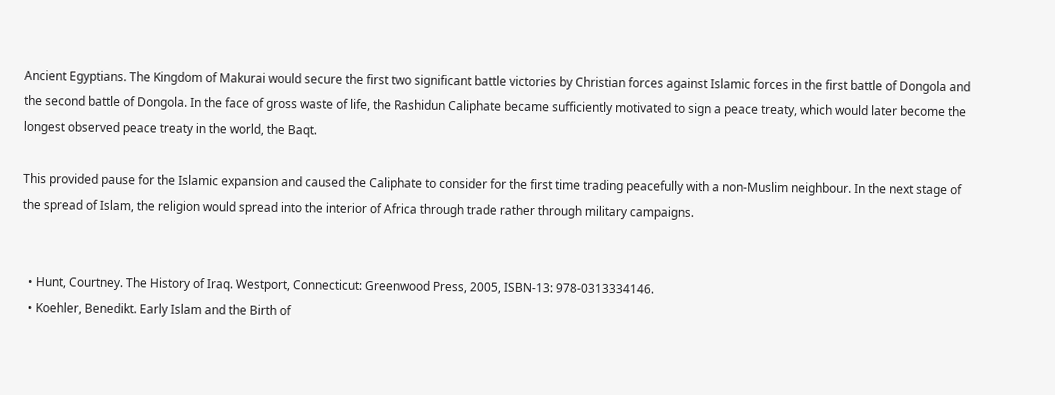Ancient Egyptians. The Kingdom of Makurai would secure the first two significant battle victories by Christian forces against Islamic forces in the first battle of Dongola and the second battle of Dongola. In the face of gross waste of life, the Rashidun Caliphate became sufficiently motivated to sign a peace treaty, which would later become the longest observed peace treaty in the world, the Baqt.

This provided pause for the Islamic expansion and caused the Caliphate to consider for the first time trading peacefully with a non-Muslim neighbour. In the next stage of the spread of Islam, the religion would spread into the interior of Africa through trade rather through military campaigns.


  • Hunt, Courtney. The History of Iraq. Westport, Connecticut: Greenwood Press, 2005, ISBN-13: 978-0313334146.
  • Koehler, Benedikt. Early Islam and the Birth of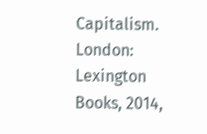Capitalism. London: Lexington Books, 2014,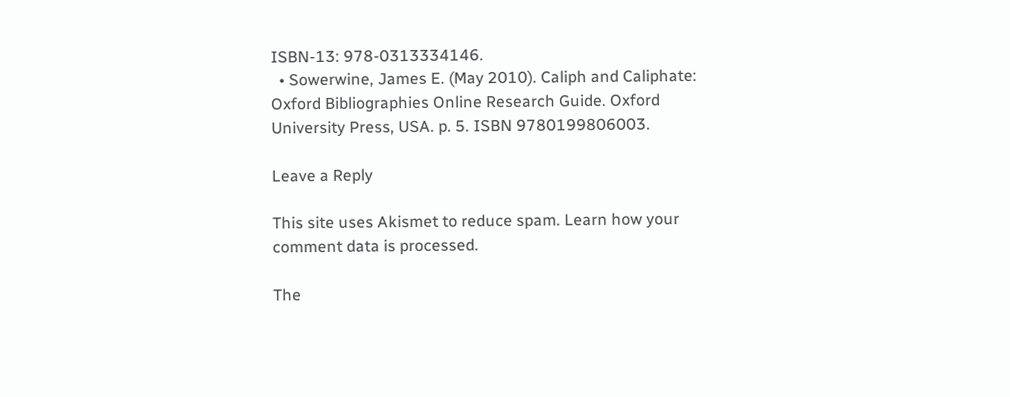ISBN-13: 978-0313334146.
  • Sowerwine, James E. (May 2010). Caliph and Caliphate: Oxford Bibliographies Online Research Guide. Oxford University Press, USA. p. 5. ISBN 9780199806003.

Leave a Reply

This site uses Akismet to reduce spam. Learn how your comment data is processed.

The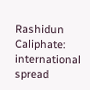Rashidun Caliphate: international spread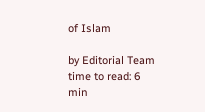of Islam

by Editorial Team time to read: 6 min